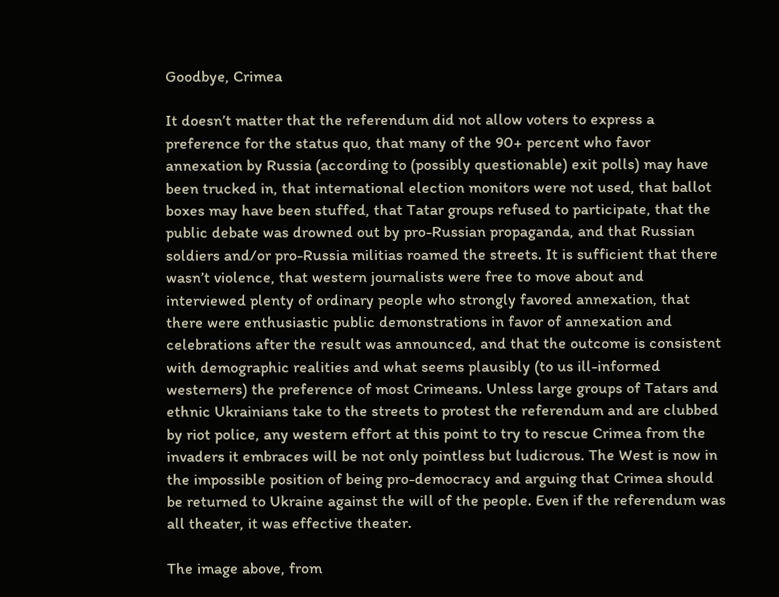Goodbye, Crimea

It doesn’t matter that the referendum did not allow voters to express a preference for the status quo, that many of the 90+ percent who favor annexation by Russia (according to (possibly questionable) exit polls) may have been trucked in, that international election monitors were not used, that ballot boxes may have been stuffed, that Tatar groups refused to participate, that the public debate was drowned out by pro-Russian propaganda, and that Russian soldiers and/or pro-Russia militias roamed the streets. It is sufficient that there wasn’t violence, that western journalists were free to move about and interviewed plenty of ordinary people who strongly favored annexation, that there were enthusiastic public demonstrations in favor of annexation and celebrations after the result was announced, and that the outcome is consistent with demographic realities and what seems plausibly (to us ill-informed westerners) the preference of most Crimeans. Unless large groups of Tatars and ethnic Ukrainians take to the streets to protest the referendum and are clubbed by riot police, any western effort at this point to try to rescue Crimea from the invaders it embraces will be not only pointless but ludicrous. The West is now in the impossible position of being pro-democracy and arguing that Crimea should be returned to Ukraine against the will of the people. Even if the referendum was all theater, it was effective theater.

The image above, from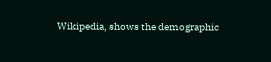Wikipedia, shows the demographic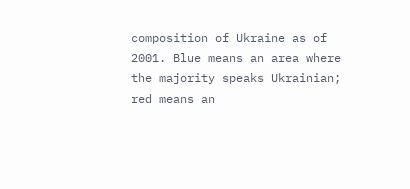composition of Ukraine as of 2001. Blue means an area where the majority speaks Ukrainian; red means an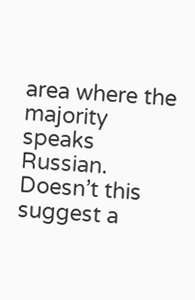area where the majority speaks Russian. Doesn’t this suggest a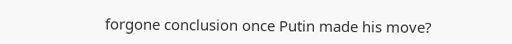forgone conclusion once Putin made his move?